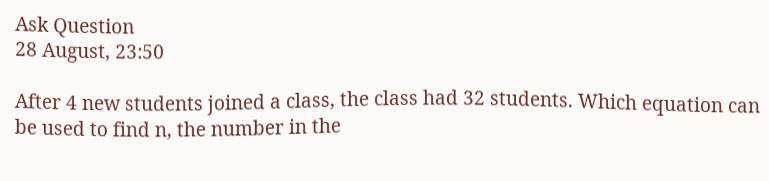Ask Question
28 August, 23:50

After 4 new students joined a class, the class had 32 students. Which equation can be used to find n, the number in the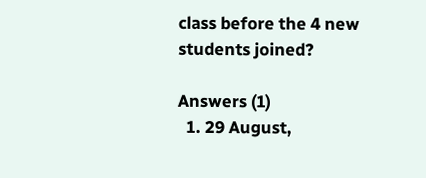class before the 4 new students joined?

Answers (1)
  1. 29 August,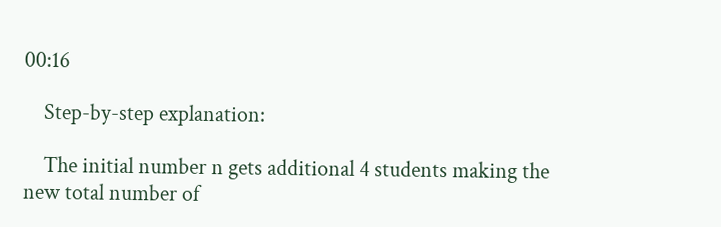00:16

    Step-by-step explanation:

    The initial number n gets additional 4 students making the new total number of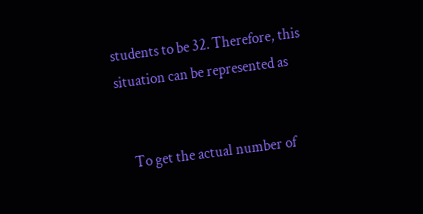students to be 32. Therefore, this situation can be represented as


    To get the actual number of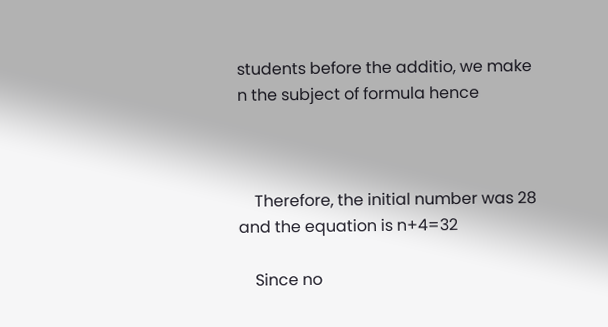students before the additio, we make n the subject of formula hence



    Therefore, the initial number was 28 and the equation is n+4=32

    Since no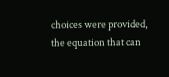choices were provided, the equation that can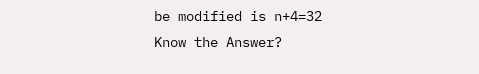be modified is n+4=32
Know the Answer?